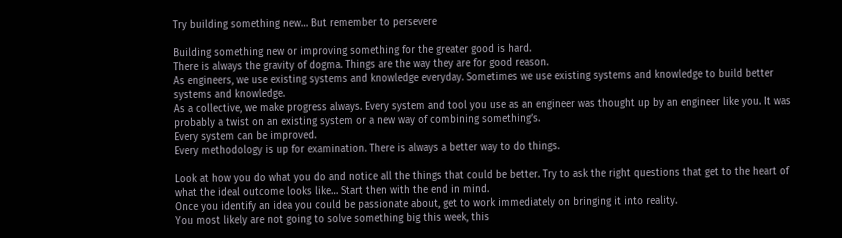Try building something new… But remember to persevere

Building something new or improving something for the greater good is hard.
There is always the gravity of dogma. Things are the way they are for good reason.
As engineers, we use existing systems and knowledge everyday. Sometimes we use existing systems and knowledge to build better systems and knowledge.
As a collective, we make progress always. Every system and tool you use as an engineer was thought up by an engineer like you. It was probably a twist on an existing system or a new way of combining something’s.
Every system can be improved.
Every methodology is up for examination. There is always a better way to do things.

Look at how you do what you do and notice all the things that could be better. Try to ask the right questions that get to the heart of what the ideal outcome looks like… Start then with the end in mind.
Once you identify an idea you could be passionate about, get to work immediately on bringing it into reality.
You most likely are not going to solve something big this week, this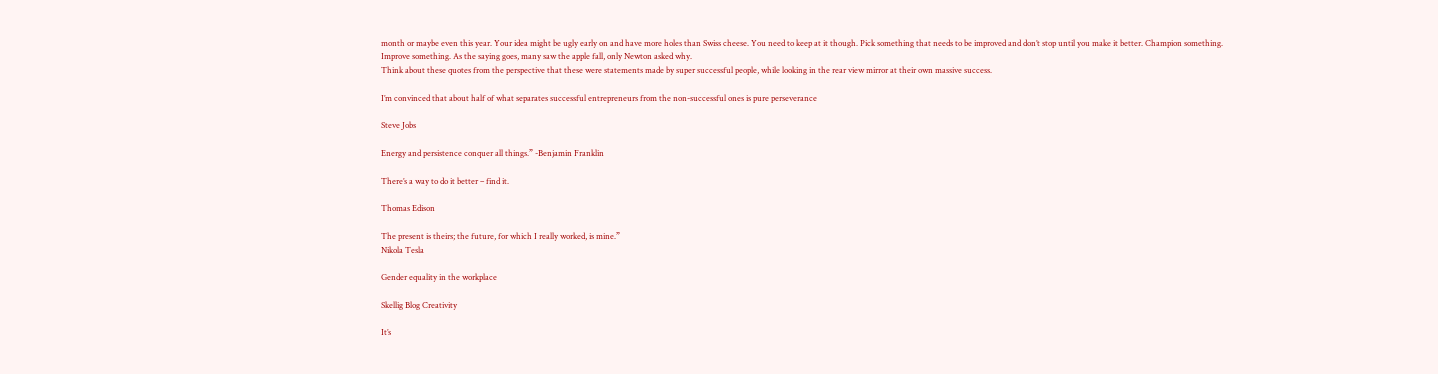month or maybe even this year. Your idea might be ugly early on and have more holes than Swiss cheese. You need to keep at it though. Pick something that needs to be improved and don’t stop until you make it better. Champion something. Improve something. As the saying goes, many saw the apple fall, only Newton asked why.
Think about these quotes from the perspective that these were statements made by super successful people, while looking in the rear view mirror at their own massive success.

I’m convinced that about half of what separates successful entrepreneurs from the non-successful ones is pure perseverance

Steve Jobs

Energy and persistence conquer all things.” -Benjamin Franklin

There’s a way to do it better – find it.

Thomas Edison

The present is theirs; the future, for which I really worked, is mine.”
Nikola Tesla

Gender equality in the workplace

Skellig Blog Creativity

It’s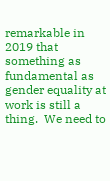remarkable in 2019 that something as fundamental as gender equality at work is still a thing.  We need to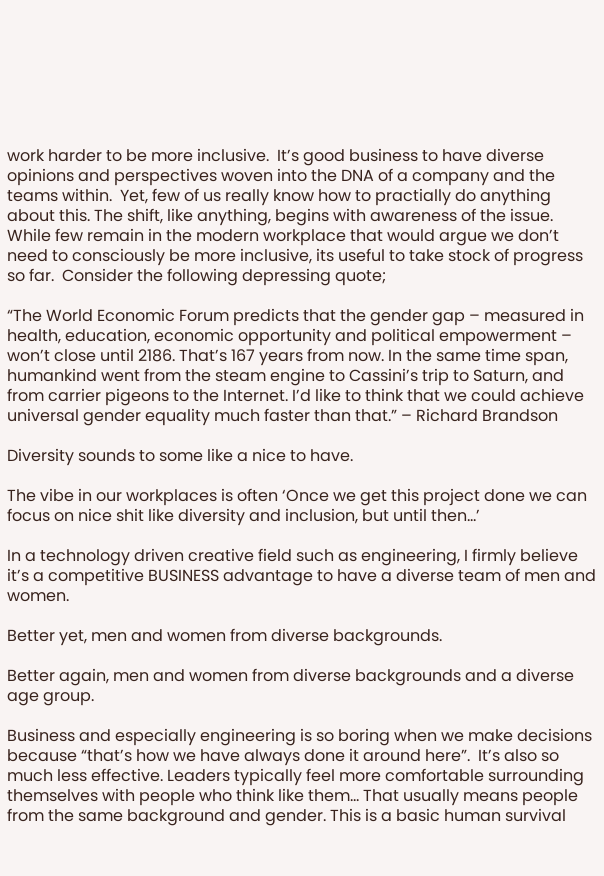work harder to be more inclusive.  It’s good business to have diverse opinions and perspectives woven into the DNA of a company and the teams within.  Yet, few of us really know how to practially do anything about this. The shift, like anything, begins with awareness of the issue.  While few remain in the modern workplace that would argue we don’t need to consciously be more inclusive, its useful to take stock of progress so far.  Consider the following depressing quote;

“The World Economic Forum predicts that the gender gap – measured in health, education, economic opportunity and political empowerment – won’t close until 2186. That’s 167 years from now. In the same time span, humankind went from the steam engine to Cassini’s trip to Saturn, and from carrier pigeons to the Internet. I’d like to think that we could achieve universal gender equality much faster than that.” – Richard Brandson

Diversity sounds to some like a nice to have.

The vibe in our workplaces is often ‘Once we get this project done we can focus on nice shit like diversity and inclusion, but until then…’

In a technology driven creative field such as engineering, I firmly believe it’s a competitive BUSINESS advantage to have a diverse team of men and women.

Better yet, men and women from diverse backgrounds.

Better again, men and women from diverse backgrounds and a diverse age group.

Business and especially engineering is so boring when we make decisions because “that’s how we have always done it around here”.  It’s also so much less effective. Leaders typically feel more comfortable surrounding themselves with people who think like them… That usually means people from the same background and gender. This is a basic human survival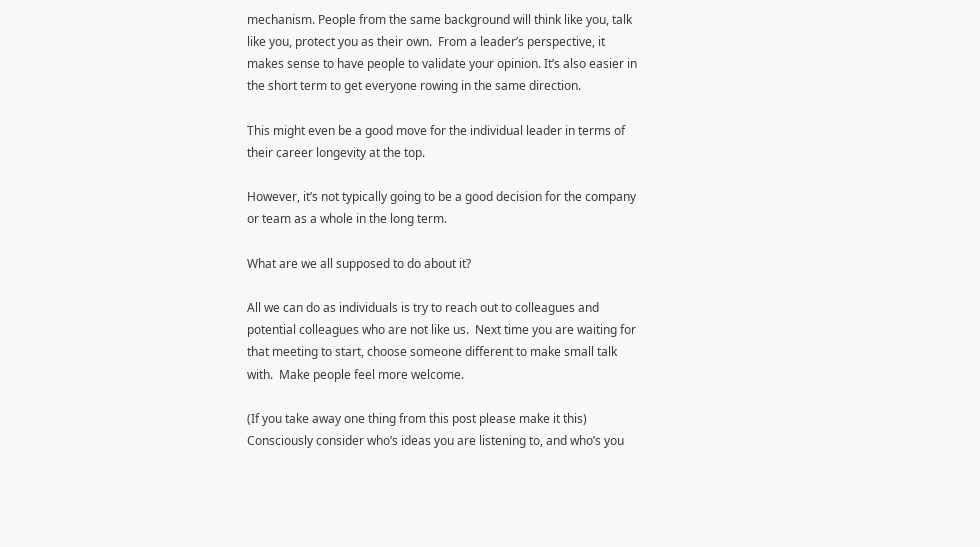mechanism. People from the same background will think like you, talk like you, protect you as their own.  From a leader’s perspective, it makes sense to have people to validate your opinion. It’s also easier in the short term to get everyone rowing in the same direction.

This might even be a good move for the individual leader in terms of their career longevity at the top.

However, it’s not typically going to be a good decision for the company or team as a whole in the long term.

What are we all supposed to do about it?

All we can do as individuals is try to reach out to colleagues and potential colleagues who are not like us.  Next time you are waiting for that meeting to start, choose someone different to make small talk with.  Make people feel more welcome.

(If you take away one thing from this post please make it this) Consciously consider who’s ideas you are listening to, and who’s you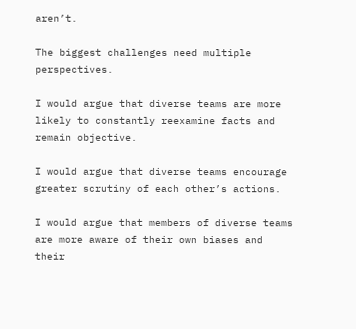aren’t.

The biggest challenges need multiple perspectives.

I would argue that diverse teams are more likely to constantly reexamine facts and remain objective.

I would argue that diverse teams encourage greater scrutiny of each other’s actions.

I would argue that members of diverse teams are more aware of their own biases and their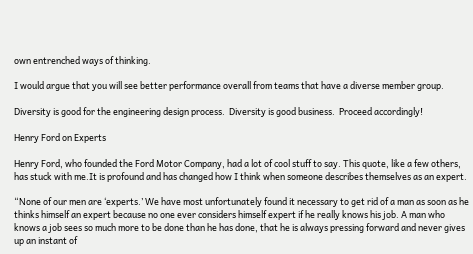own entrenched ways of thinking.

I would argue that you will see better performance overall from teams that have a diverse member group.

Diversity is good for the engineering design process.  Diversity is good business.  Proceed accordingly!

Henry Ford on Experts

Henry Ford, who founded the Ford Motor Company, had a lot of cool stuff to say. This quote, like a few others, has stuck with me.It is profound and has changed how I think when someone describes themselves as an expert.

“None of our men are ‘experts.’ We have most unfortunately found it necessary to get rid of a man as soon as he thinks himself an expert because no one ever considers himself expert if he really knows his job. A man who knows a job sees so much more to be done than he has done, that he is always pressing forward and never gives up an instant of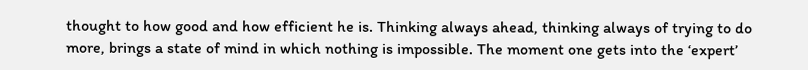thought to how good and how efficient he is. Thinking always ahead, thinking always of trying to do more, brings a state of mind in which nothing is impossible. The moment one gets into the ‘expert’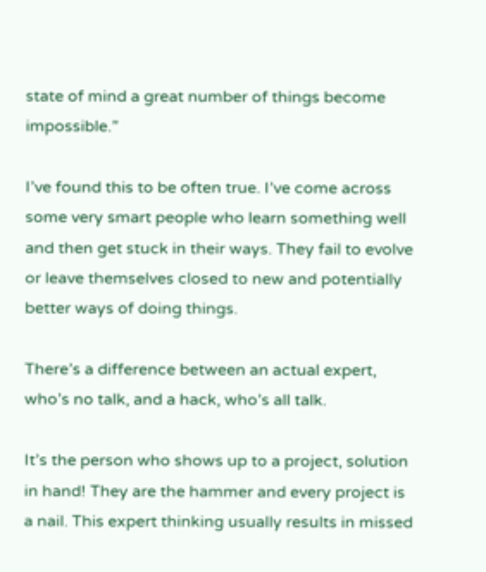state of mind a great number of things become impossible.”

I’ve found this to be often true. I’ve come across some very smart people who learn something well and then get stuck in their ways. They fail to evolve or leave themselves closed to new and potentially better ways of doing things.

There’s a difference between an actual expert, who’s no talk, and a hack, who’s all talk.

It’s the person who shows up to a project, solution in hand! They are the hammer and every project is a nail. This expert thinking usually results in missed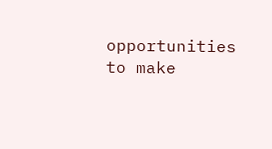opportunities to make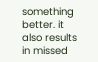something better. it also results in missed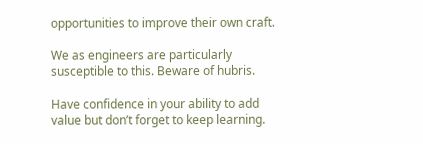opportunities to improve their own craft.

We as engineers are particularly susceptible to this. Beware of hubris.

Have confidence in your ability to add value but don’t forget to keep learning.